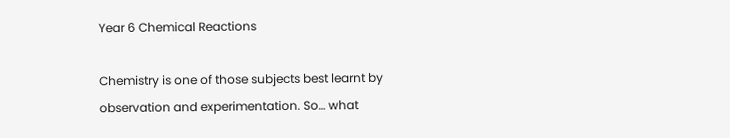Year 6 Chemical Reactions

Chemistry is one of those subjects best learnt by observation and experimentation. So… what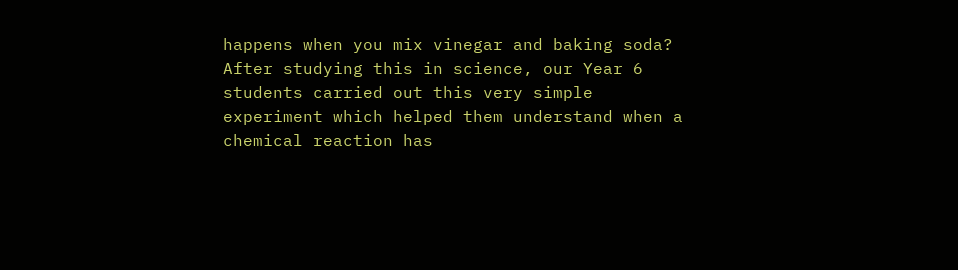happens when you mix vinegar and baking soda? After studying this in science, our Year 6 students carried out this very simple experiment which helped them understand when a chemical reaction has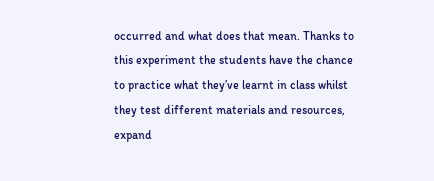occurred and what does that mean. Thanks to this experiment the students have the chance to practice what they’ve learnt in class whilst they test different materials and resources, expand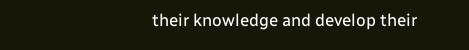their knowledge and develop their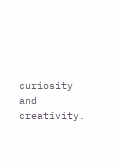curiosity and creativity.